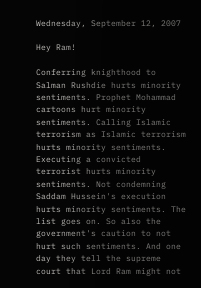Wednesday, September 12, 2007

Hey Ram!

Conferring knighthood to Salman Rushdie hurts minority sentiments. Prophet Mohammad cartoons hurt minority sentiments. Calling Islamic terrorism as Islamic terrorism hurts minority sentiments. Executing a convicted terrorist hurts minority sentiments. Not condemning Saddam Hussein's execution hurts minority sentiments. The list goes on. So also the government's caution to not hurt such sentiments. And one day they tell the supreme court that Lord Ram might not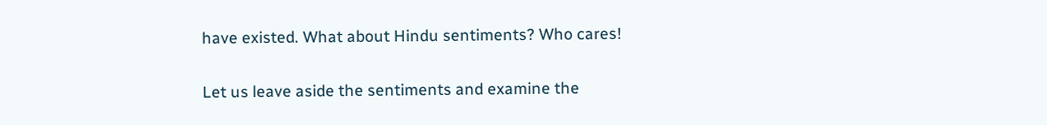have existed. What about Hindu sentiments? Who cares!

Let us leave aside the sentiments and examine the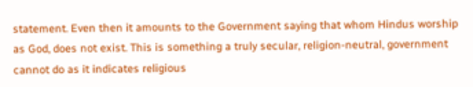statement. Even then it amounts to the Government saying that whom Hindus worship as God, does not exist. This is something a truly secular, religion-neutral, government cannot do as it indicates religious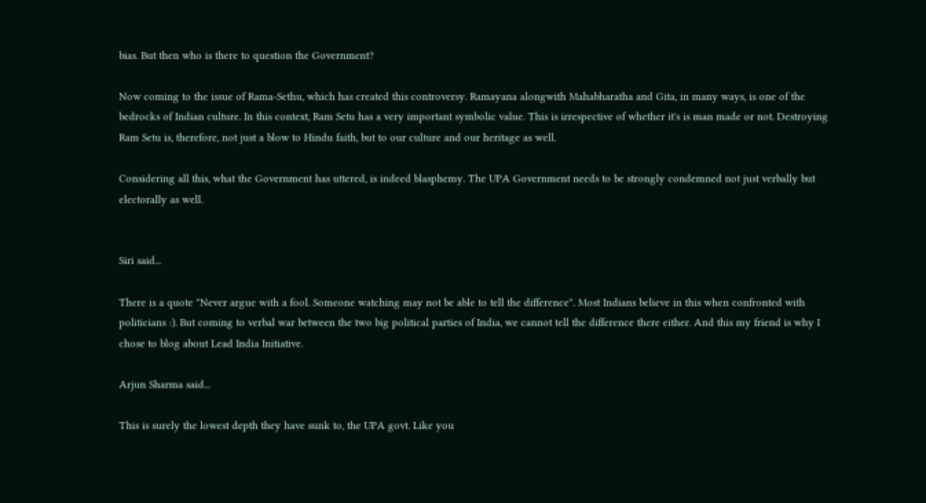bias. But then who is there to question the Government?

Now coming to the issue of Rama-Sethu, which has created this controversy. Ramayana alongwith Mahabharatha and Gita, in many ways, is one of the bedrocks of Indian culture. In this context, Ram Setu has a very important symbolic value. This is irrespective of whether it's is man made or not. Destroying Ram Setu is, therefore, not just a blow to Hindu faith, but to our culture and our heritage as well.

Considering all this, what the Government has uttered, is indeed blasphemy. The UPA Government needs to be strongly condemned not just verbally but electorally as well.


Siri said...

There is a quote "Never argue with a fool. Someone watching may not be able to tell the difference". Most Indians believe in this when confronted with politicians :). But coming to verbal war between the two big political parties of India, we cannot tell the difference there either. And this my friend is why I chose to blog about Lead India Initiative.

Arjun Sharma said...

This is surely the lowest depth they have sunk to, the UPA govt. Like you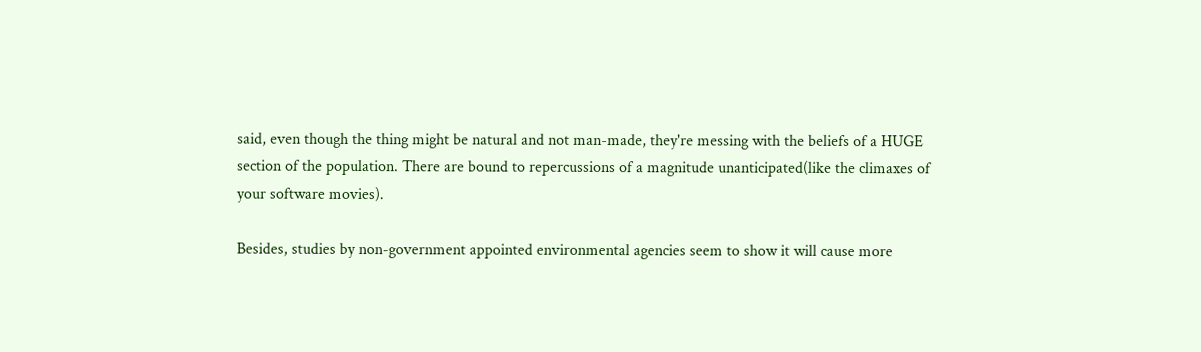said, even though the thing might be natural and not man-made, they're messing with the beliefs of a HUGE section of the population. There are bound to repercussions of a magnitude unanticipated(like the climaxes of your software movies).

Besides, studies by non-government appointed environmental agencies seem to show it will cause more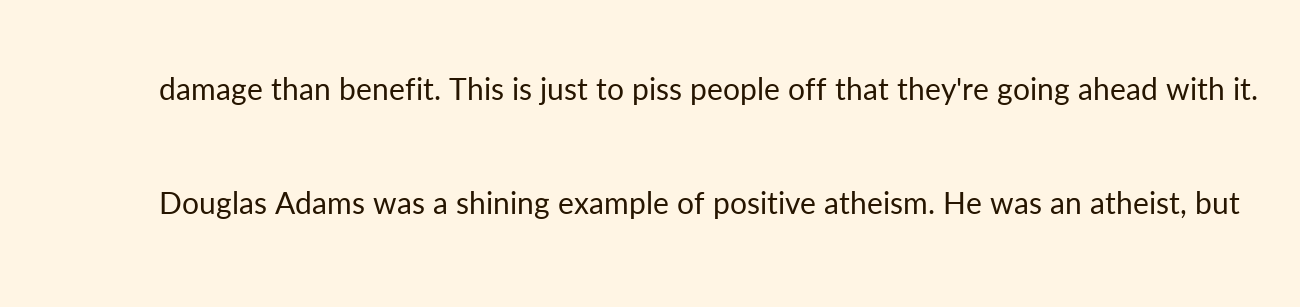damage than benefit. This is just to piss people off that they're going ahead with it.

Douglas Adams was a shining example of positive atheism. He was an atheist, but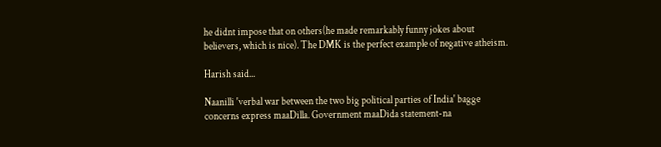he didnt impose that on others(he made remarkably funny jokes about believers, which is nice). The DMK is the perfect example of negative atheism.

Harish said...

Naanilli 'verbal war between the two big political parties of India' bagge concerns express maaDilla. Government maaDida statement-na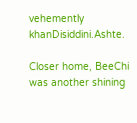vehemently khanDisiddini.Ashte.

Closer home, BeeChi was another shining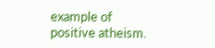example of positive atheism.